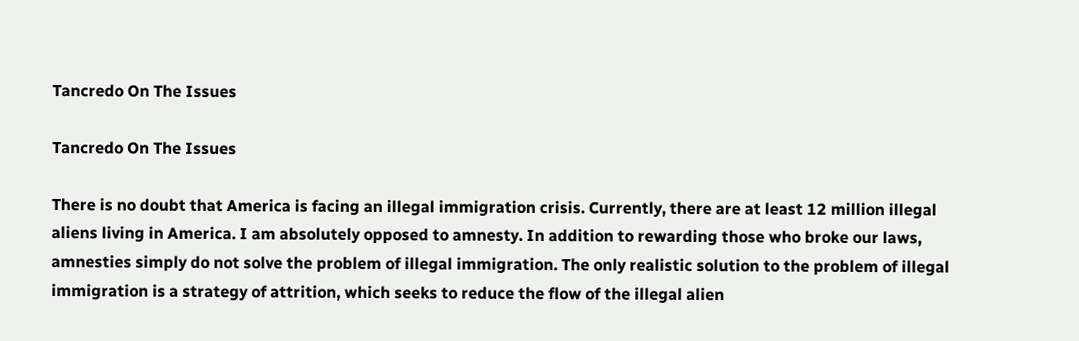Tancredo On The Issues

Tancredo On The Issues

There is no doubt that America is facing an illegal immigration crisis. Currently, there are at least 12 million illegal aliens living in America. I am absolutely opposed to amnesty. In addition to rewarding those who broke our laws, amnesties simply do not solve the problem of illegal immigration. The only realistic solution to the problem of illegal immigration is a strategy of attrition, which seeks to reduce the flow of the illegal alien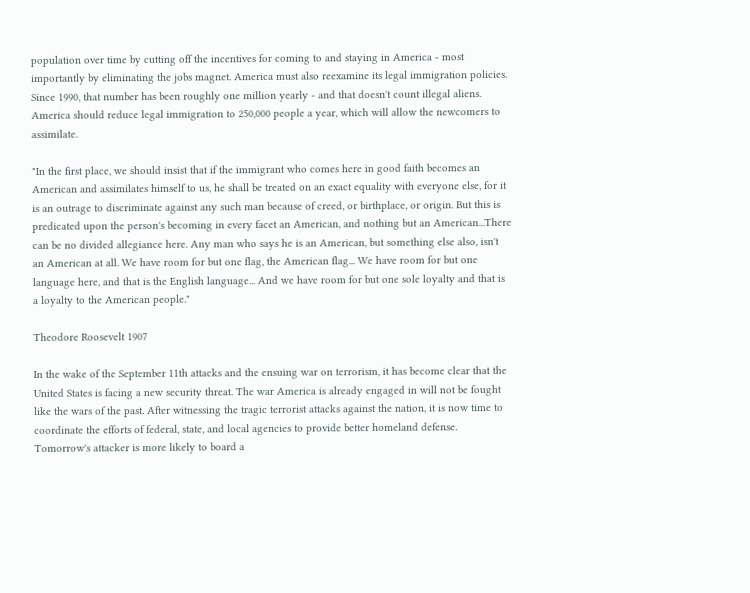population over time by cutting off the incentives for coming to and staying in America - most importantly by eliminating the jobs magnet. America must also reexamine its legal immigration policies. Since 1990, that number has been roughly one million yearly - and that doesn't count illegal aliens. America should reduce legal immigration to 250,000 people a year, which will allow the newcomers to assimilate.

"In the first place, we should insist that if the immigrant who comes here in good faith becomes an American and assimilates himself to us, he shall be treated on an exact equality with everyone else, for it is an outrage to discriminate against any such man because of creed, or birthplace, or origin. But this is predicated upon the person's becoming in every facet an American, and nothing but an American...There can be no divided allegiance here. Any man who says he is an American, but something else also, isn't an American at all. We have room for but one flag, the American flag... We have room for but one language here, and that is the English language... And we have room for but one sole loyalty and that is a loyalty to the American people."

Theodore Roosevelt 1907

In the wake of the September 11th attacks and the ensuing war on terrorism, it has become clear that the United States is facing a new security threat. The war America is already engaged in will not be fought like the wars of the past. After witnessing the tragic terrorist attacks against the nation, it is now time to coordinate the efforts of federal, state, and local agencies to provide better homeland defense. Tomorrow's attacker is more likely to board a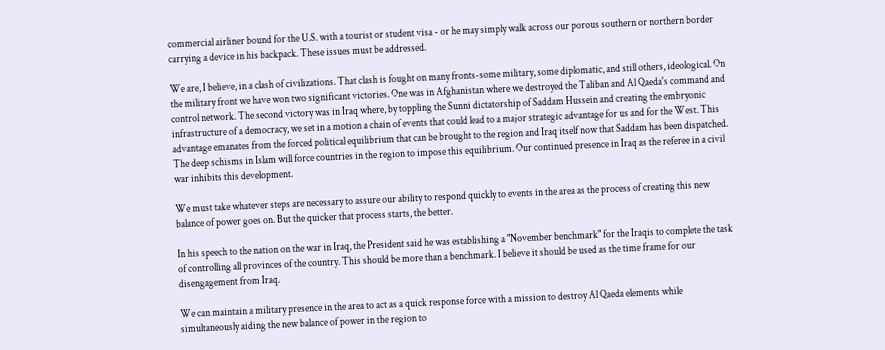commercial airliner bound for the U.S. with a tourist or student visa - or he may simply walk across our porous southern or northern border carrying a device in his backpack. These issues must be addressed.

We are, I believe, in a clash of civilizations. That clash is fought on many fronts-some military, some diplomatic, and still others, ideological. On the military front we have won two significant victories. One was in Afghanistan where we destroyed the Taliban and Al Qaeda's command and control network. The second victory was in Iraq where, by toppling the Sunni dictatorship of Saddam Hussein and creating the embryonic infrastructure of a democracy, we set in a motion a chain of events that could lead to a major strategic advantage for us and for the West. This advantage emanates from the forced political equilibrium that can be brought to the region and Iraq itself now that Saddam has been dispatched. The deep schisms in Islam will force countries in the region to impose this equilibrium. Our continued presence in Iraq as the referee in a civil war inhibits this development.

We must take whatever steps are necessary to assure our ability to respond quickly to events in the area as the process of creating this new balance of power goes on. But the quicker that process starts, the better.

In his speech to the nation on the war in Iraq, the President said he was establishing a "November benchmark" for the Iraqis to complete the task of controlling all provinces of the country. This should be more than a benchmark. I believe it should be used as the time frame for our disengagement from Iraq.

We can maintain a military presence in the area to act as a quick response force with a mission to destroy Al Qaeda elements while simultaneously aiding the new balance of power in the region to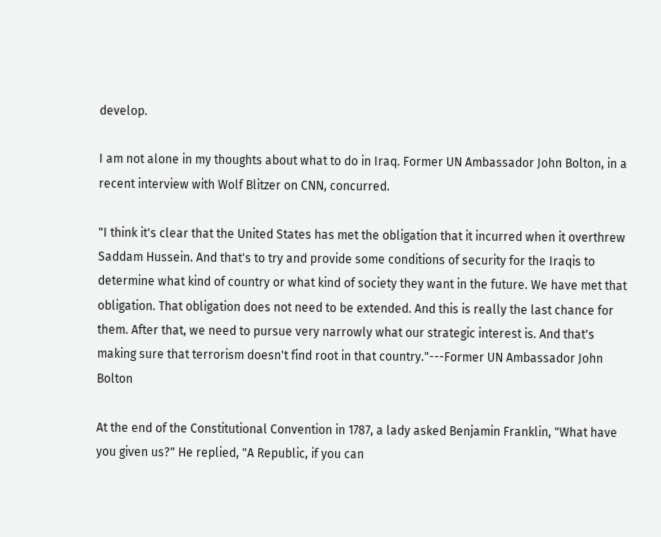develop.

I am not alone in my thoughts about what to do in Iraq. Former UN Ambassador John Bolton, in a recent interview with Wolf Blitzer on CNN, concurred.

"I think it's clear that the United States has met the obligation that it incurred when it overthrew Saddam Hussein. And that's to try and provide some conditions of security for the Iraqis to determine what kind of country or what kind of society they want in the future. We have met that obligation. That obligation does not need to be extended. And this is really the last chance for them. After that, we need to pursue very narrowly what our strategic interest is. And that's making sure that terrorism doesn't find root in that country."---Former UN Ambassador John Bolton

At the end of the Constitutional Convention in 1787, a lady asked Benjamin Franklin, "What have you given us?" He replied, "A Republic, if you can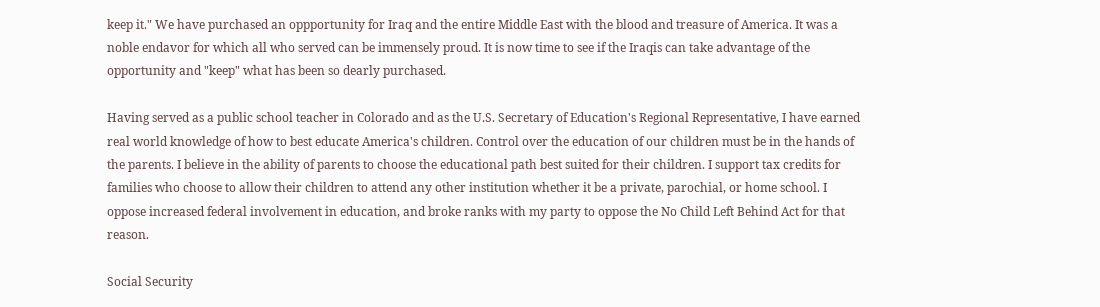keep it." We have purchased an oppportunity for Iraq and the entire Middle East with the blood and treasure of America. It was a noble endavor for which all who served can be immensely proud. It is now time to see if the Iraqis can take advantage of the opportunity and "keep" what has been so dearly purchased.

Having served as a public school teacher in Colorado and as the U.S. Secretary of Education's Regional Representative, I have earned real world knowledge of how to best educate America's children. Control over the education of our children must be in the hands of the parents. I believe in the ability of parents to choose the educational path best suited for their children. I support tax credits for families who choose to allow their children to attend any other institution whether it be a private, parochial, or home school. I oppose increased federal involvement in education, and broke ranks with my party to oppose the No Child Left Behind Act for that reason.

Social Security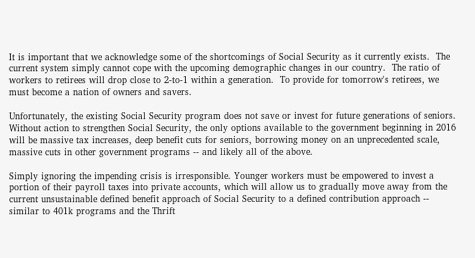It is important that we acknowledge some of the shortcomings of Social Security as it currently exists.  The current system simply cannot cope with the upcoming demographic changes in our country.  The ratio of workers to retirees will drop close to 2-to-1 within a generation.  To provide for tomorrow's retirees, we must become a nation of owners and savers.

Unfortunately, the existing Social Security program does not save or invest for future generations of seniors.  Without action to strengthen Social Security, the only options available to the government beginning in 2016 will be massive tax increases, deep benefit cuts for seniors, borrowing money on an unprecedented scale, massive cuts in other government programs -- and likely all of the above.

Simply ignoring the impending crisis is irresponsible. Younger workers must be empowered to invest a portion of their payroll taxes into private accounts, which will allow us to gradually move away from the current unsustainable defined benefit approach of Social Security to a defined contribution approach -- similar to 401k programs and the Thrift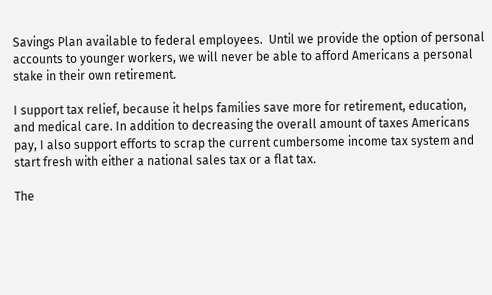Savings Plan available to federal employees.  Until we provide the option of personal accounts to younger workers, we will never be able to afford Americans a personal stake in their own retirement.

I support tax relief, because it helps families save more for retirement, education, and medical care. In addition to decreasing the overall amount of taxes Americans pay, I also support efforts to scrap the current cumbersome income tax system and start fresh with either a national sales tax or a flat tax.

The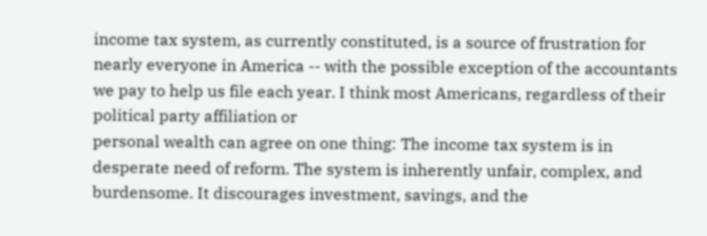income tax system, as currently constituted, is a source of frustration for nearly everyone in America -- with the possible exception of the accountants we pay to help us file each year. I think most Americans, regardless of their political party affiliation or
personal wealth can agree on one thing: The income tax system is in desperate need of reform. The system is inherently unfair, complex, and burdensome. It discourages investment, savings, and the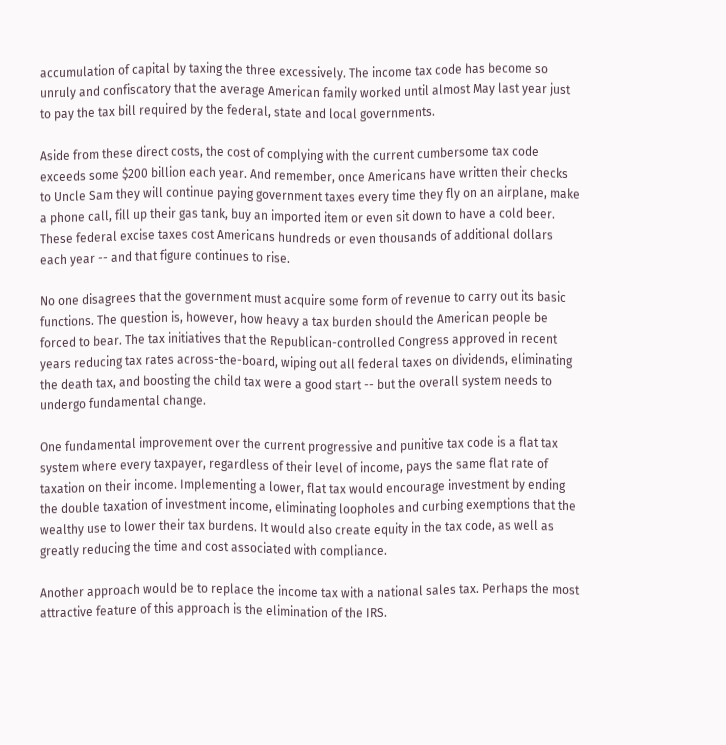accumulation of capital by taxing the three excessively. The income tax code has become so unruly and confiscatory that the average American family worked until almost May last year just to pay the tax bill required by the federal, state and local governments.

Aside from these direct costs, the cost of complying with the current cumbersome tax code exceeds some $200 billion each year. And remember, once Americans have written their checks to Uncle Sam they will continue paying government taxes every time they fly on an airplane, make a phone call, fill up their gas tank, buy an imported item or even sit down to have a cold beer. These federal excise taxes cost Americans hundreds or even thousands of additional dollars each year -- and that figure continues to rise.

No one disagrees that the government must acquire some form of revenue to carry out its basic functions. The question is, however, how heavy a tax burden should the American people be forced to bear. The tax initiatives that the Republican-controlled Congress approved in recent years reducing tax rates across-the-board, wiping out all federal taxes on dividends, eliminating the death tax, and boosting the child tax were a good start -- but the overall system needs to undergo fundamental change.

One fundamental improvement over the current progressive and punitive tax code is a flat tax system where every taxpayer, regardless of their level of income, pays the same flat rate of taxation on their income. Implementing a lower, flat tax would encourage investment by ending the double taxation of investment income, eliminating loopholes and curbing exemptions that the wealthy use to lower their tax burdens. It would also create equity in the tax code, as well as greatly reducing the time and cost associated with compliance.

Another approach would be to replace the income tax with a national sales tax. Perhaps the most attractive feature of this approach is the elimination of the IRS.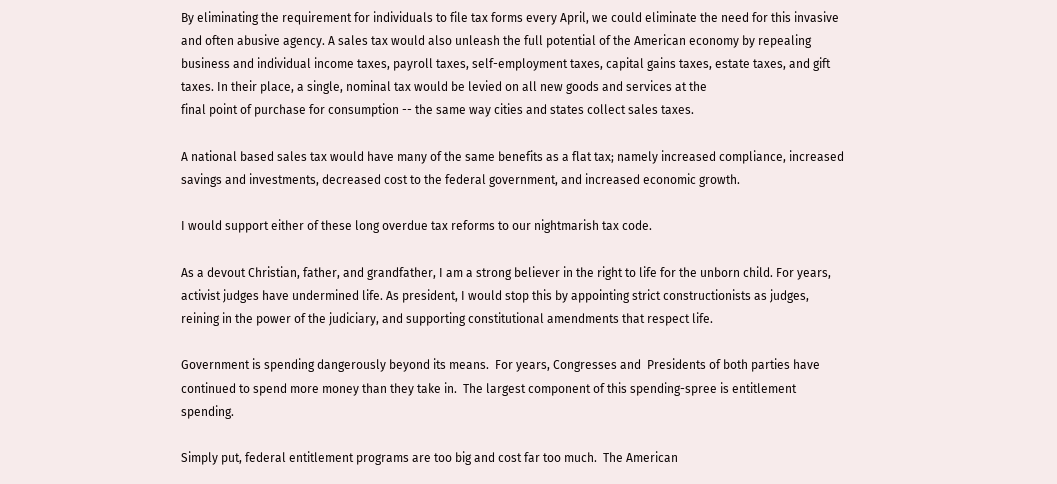By eliminating the requirement for individuals to file tax forms every April, we could eliminate the need for this invasive and often abusive agency. A sales tax would also unleash the full potential of the American economy by repealing business and individual income taxes, payroll taxes, self-employment taxes, capital gains taxes, estate taxes, and gift taxes. In their place, a single, nominal tax would be levied on all new goods and services at the
final point of purchase for consumption -- the same way cities and states collect sales taxes.

A national based sales tax would have many of the same benefits as a flat tax; namely increased compliance, increased savings and investments, decreased cost to the federal government, and increased economic growth.

I would support either of these long overdue tax reforms to our nightmarish tax code.

As a devout Christian, father, and grandfather, I am a strong believer in the right to life for the unborn child. For years, activist judges have undermined life. As president, I would stop this by appointing strict constructionists as judges, reining in the power of the judiciary, and supporting constitutional amendments that respect life.

Government is spending dangerously beyond its means.  For years, Congresses and  Presidents of both parties have continued to spend more money than they take in.  The largest component of this spending-spree is entitlement spending.

Simply put, federal entitlement programs are too big and cost far too much.  The American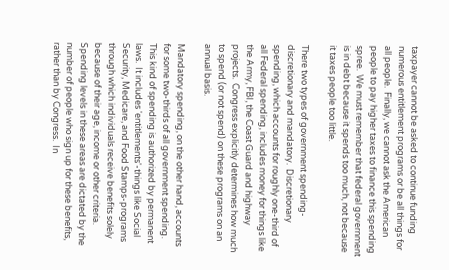taxpayer cannot be asked to continue funding numerous entitlement programs or be all things for all people.  Finally, we cannot ask the American people to pay higher taxes to finance this spending spree.  We must remember that federal government is in debt because it spends too much, not because it taxes people too little.

There two types of government spending-discretionary and mandatory.  Discretionary spending, which accounts for roughly one-third of all Federal spending, includes money for things like the Army, FBI, the Coast Guard and highway projects.  Congress explicitly determines how much to spend (or not spend) on these programs on an annual basis.

Mandatory spending, on the other hand, accounts for some two-thirds of all government spending.  This kind of spending is authorized by permanent laws.  It includes 'entitlements'-things like Social Security, Medicare, and Food Stamps-programs through which individuals receive benefits solely because of their age, income or other criteria.  Spending levels in these areas are dictated by the number of people who sign up for these benefits, rather than by Congress.  In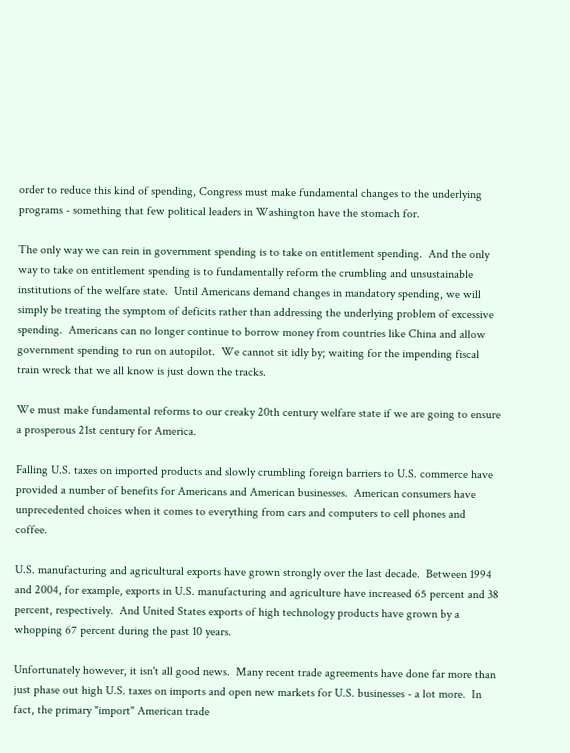order to reduce this kind of spending, Congress must make fundamental changes to the underlying programs - something that few political leaders in Washington have the stomach for.

The only way we can rein in government spending is to take on entitlement spending.  And the only way to take on entitlement spending is to fundamentally reform the crumbling and unsustainable institutions of the welfare state.  Until Americans demand changes in mandatory spending, we will simply be treating the symptom of deficits rather than addressing the underlying problem of excessive spending.  Americans can no longer continue to borrow money from countries like China and allow government spending to run on autopilot.  We cannot sit idly by; waiting for the impending fiscal train wreck that we all know is just down the tracks.

We must make fundamental reforms to our creaky 20th century welfare state if we are going to ensure a prosperous 21st century for America.

Falling U.S. taxes on imported products and slowly crumbling foreign barriers to U.S. commerce have provided a number of benefits for Americans and American businesses.  American consumers have unprecedented choices when it comes to everything from cars and computers to cell phones and coffee.

U.S. manufacturing and agricultural exports have grown strongly over the last decade.  Between 1994 and 2004, for example, exports in U.S. manufacturing and agriculture have increased 65 percent and 38 percent, respectively.  And United States exports of high technology products have grown by a whopping 67 percent during the past 10 years.

Unfortunately however, it isn't all good news.  Many recent trade agreements have done far more than just phase out high U.S. taxes on imports and open new markets for U.S. businesses - a lot more.  In fact, the primary "import" American trade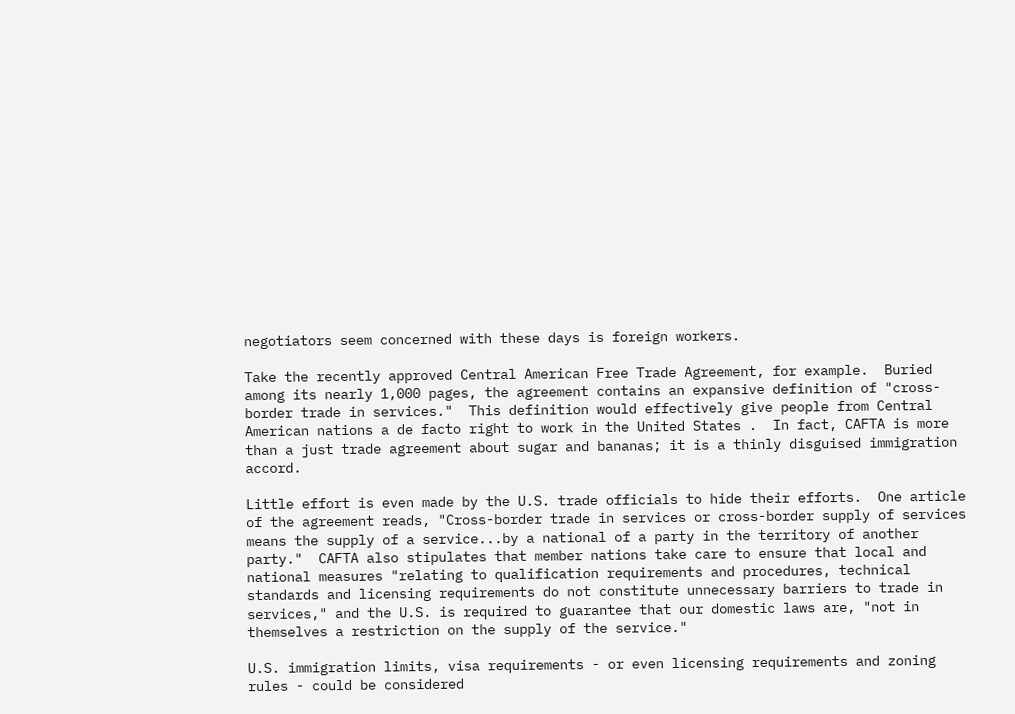negotiators seem concerned with these days is foreign workers.

Take the recently approved Central American Free Trade Agreement, for example.  Buried among its nearly 1,000 pages, the agreement contains an expansive definition of "cross-border trade in services."  This definition would effectively give people from Central American nations a de facto right to work in the United States .  In fact, CAFTA is more than a just trade agreement about sugar and bananas; it is a thinly disguised immigration accord.

Little effort is even made by the U.S. trade officials to hide their efforts.  One article of the agreement reads, "Cross-border trade in services or cross-border supply of services means the supply of a service...by a national of a party in the territory of another party."  CAFTA also stipulates that member nations take care to ensure that local and national measures "relating to qualification requirements and procedures, technical standards and licensing requirements do not constitute unnecessary barriers to trade in services," and the U.S. is required to guarantee that our domestic laws are, "not in themselves a restriction on the supply of the service."

U.S. immigration limits, visa requirements - or even licensing requirements and zoning rules - could be considered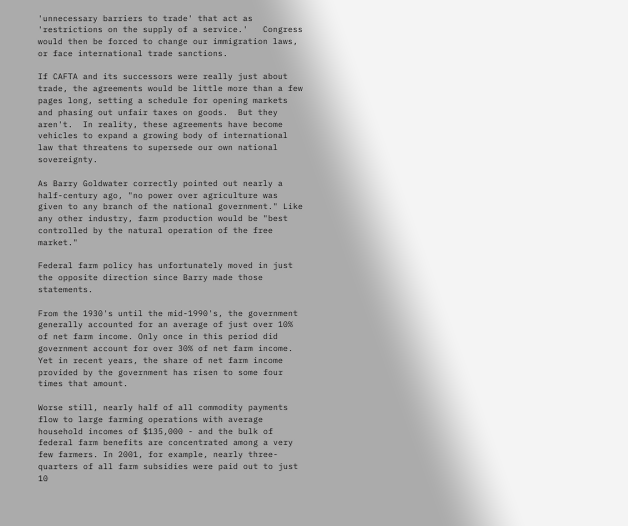'unnecessary barriers to trade' that act as 'restrictions on the supply of a service.'   Congress would then be forced to change our immigration laws, or face international trade sanctions.

If CAFTA and its successors were really just about trade, the agreements would be little more than a few pages long, setting a schedule for opening markets and phasing out unfair taxes on goods.  But they aren't.  In reality, these agreements have become vehicles to expand a growing body of international law that threatens to supersede our own national sovereignty.

As Barry Goldwater correctly pointed out nearly a half-century ago, "no power over agriculture was given to any branch of the national government." Like any other industry, farm production would be "best controlled by the natural operation of the free market."

Federal farm policy has unfortunately moved in just the opposite direction since Barry made those statements.

From the 1930's until the mid-1990's, the government generally accounted for an average of just over 10% of net farm income. Only once in this period did government account for over 30% of net farm income. Yet in recent years, the share of net farm income provided by the government has risen to some four times that amount.

Worse still, nearly half of all commodity payments flow to large farming operations with average household incomes of $135,000 - and the bulk of federal farm benefits are concentrated among a very few farmers. In 2001, for example, nearly three-quarters of all farm subsidies were paid out to just 10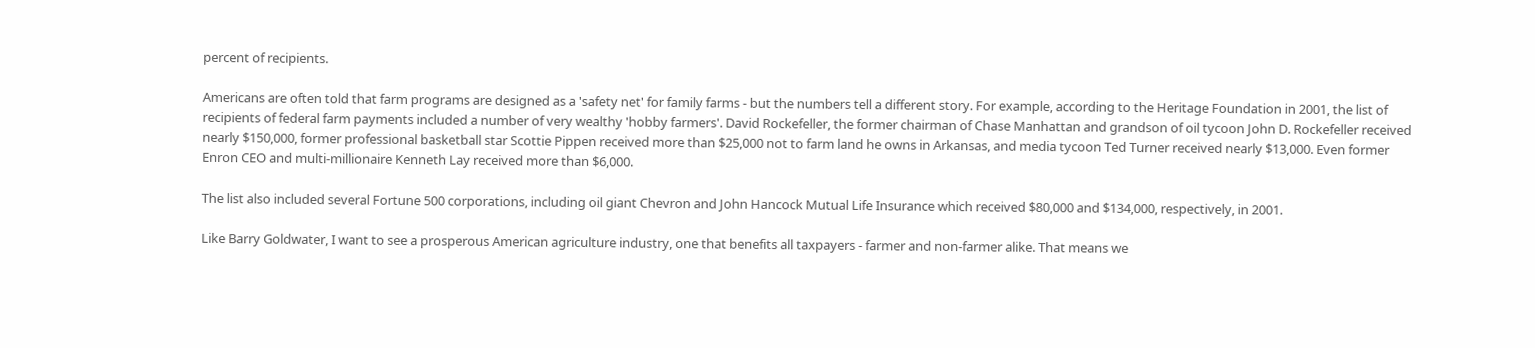percent of recipients.

Americans are often told that farm programs are designed as a 'safety net' for family farms - but the numbers tell a different story. For example, according to the Heritage Foundation in 2001, the list of recipients of federal farm payments included a number of very wealthy 'hobby farmers'. David Rockefeller, the former chairman of Chase Manhattan and grandson of oil tycoon John D. Rockefeller received nearly $150,000, former professional basketball star Scottie Pippen received more than $25,000 not to farm land he owns in Arkansas, and media tycoon Ted Turner received nearly $13,000. Even former Enron CEO and multi-millionaire Kenneth Lay received more than $6,000.

The list also included several Fortune 500 corporations, including oil giant Chevron and John Hancock Mutual Life Insurance which received $80,000 and $134,000, respectively, in 2001.

Like Barry Goldwater, I want to see a prosperous American agriculture industry, one that benefits all taxpayers - farmer and non-farmer alike. That means we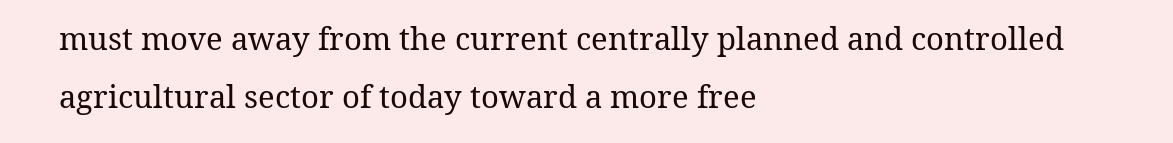must move away from the current centrally planned and controlled agricultural sector of today toward a more free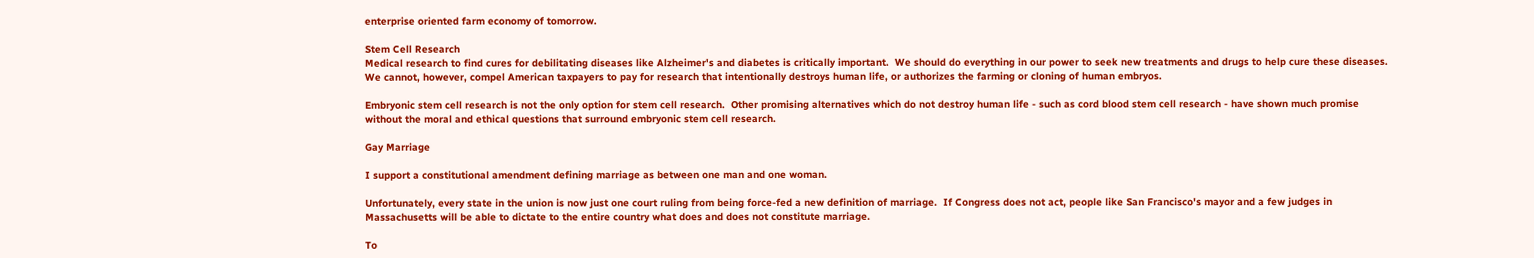enterprise oriented farm economy of tomorrow.

Stem Cell Research
Medical research to find cures for debilitating diseases like Alzheimer's and diabetes is critically important.  We should do everything in our power to seek new treatments and drugs to help cure these diseases.  We cannot, however, compel American taxpayers to pay for research that intentionally destroys human life, or authorizes the farming or cloning of human embryos.

Embryonic stem cell research is not the only option for stem cell research.  Other promising alternatives which do not destroy human life - such as cord blood stem cell research - have shown much promise without the moral and ethical questions that surround embryonic stem cell research.

Gay Marriage

I support a constitutional amendment defining marriage as between one man and one woman.

Unfortunately, every state in the union is now just one court ruling from being force-fed a new definition of marriage.  If Congress does not act, people like San Francisco's mayor and a few judges in Massachusetts will be able to dictate to the entire country what does and does not constitute marriage.

To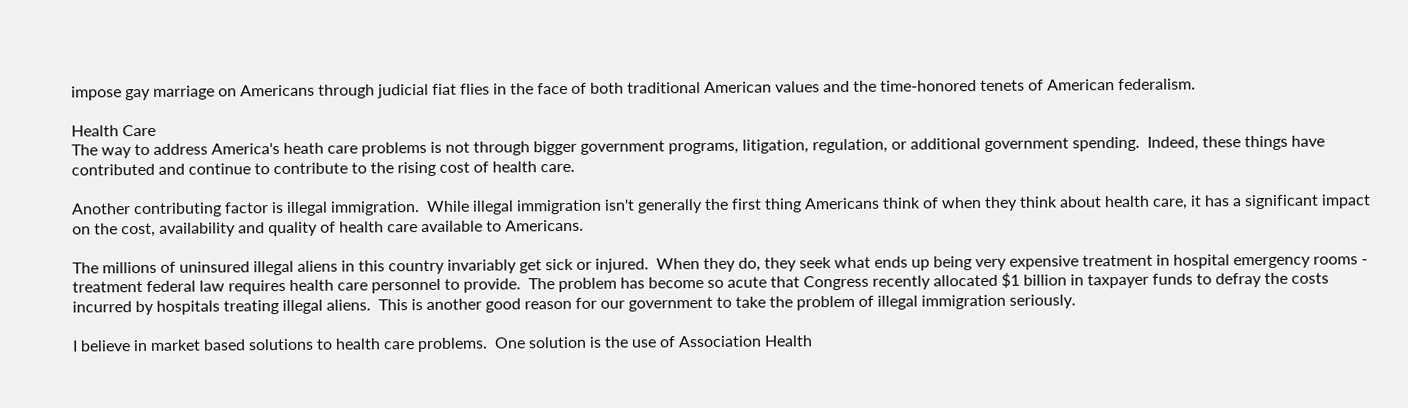impose gay marriage on Americans through judicial fiat flies in the face of both traditional American values and the time-honored tenets of American federalism.

Health Care
The way to address America's heath care problems is not through bigger government programs, litigation, regulation, or additional government spending.  Indeed, these things have contributed and continue to contribute to the rising cost of health care.

Another contributing factor is illegal immigration.  While illegal immigration isn't generally the first thing Americans think of when they think about health care, it has a significant impact on the cost, availability and quality of health care available to Americans.

The millions of uninsured illegal aliens in this country invariably get sick or injured.  When they do, they seek what ends up being very expensive treatment in hospital emergency rooms - treatment federal law requires health care personnel to provide.  The problem has become so acute that Congress recently allocated $1 billion in taxpayer funds to defray the costs incurred by hospitals treating illegal aliens.  This is another good reason for our government to take the problem of illegal immigration seriously.

I believe in market based solutions to health care problems.  One solution is the use of Association Health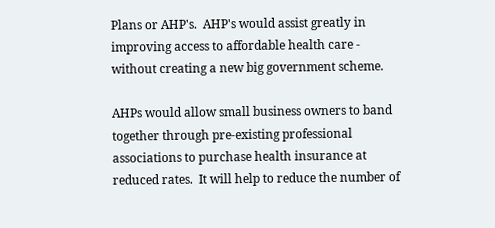Plans or AHP's.  AHP's would assist greatly in improving access to affordable health care - without creating a new big government scheme.

AHPs would allow small business owners to band together through pre-existing professional associations to purchase health insurance at reduced rates.  It will help to reduce the number of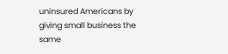uninsured Americans by giving small business the same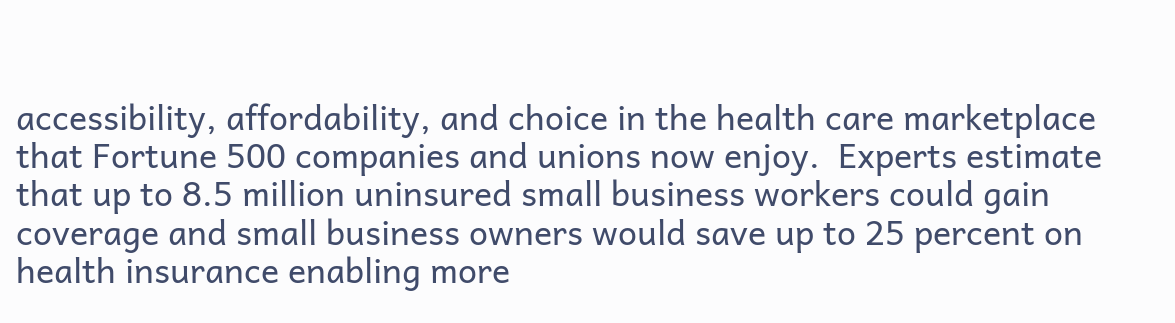accessibility, affordability, and choice in the health care marketplace that Fortune 500 companies and unions now enjoy.  Experts estimate that up to 8.5 million uninsured small business workers could gain coverage and small business owners would save up to 25 percent on health insurance enabling more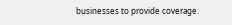businesses to provide coverage.